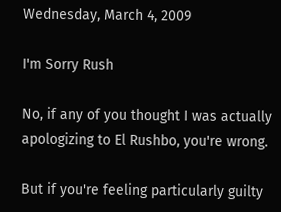Wednesday, March 4, 2009

I'm Sorry Rush

No, if any of you thought I was actually apologizing to El Rushbo, you're wrong.

But if you're feeling particularly guilty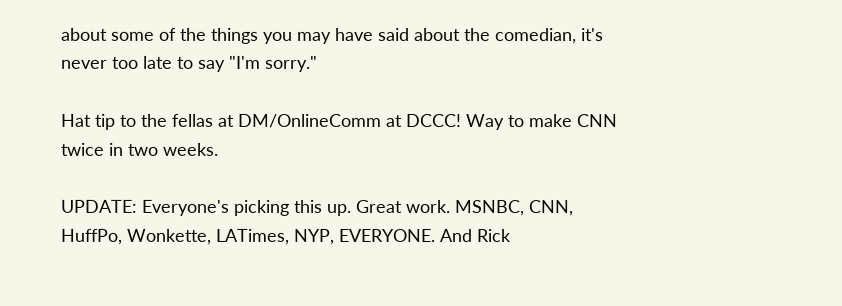about some of the things you may have said about the comedian, it's never too late to say "I'm sorry."

Hat tip to the fellas at DM/OnlineComm at DCCC! Way to make CNN twice in two weeks.

UPDATE: Everyone's picking this up. Great work. MSNBC, CNN, HuffPo, Wonkette, LATimes, NYP, EVERYONE. And Rick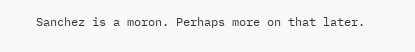Sanchez is a moron. Perhaps more on that later.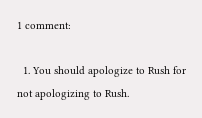1 comment:

  1. You should apologize to Rush for not apologizing to Rush.